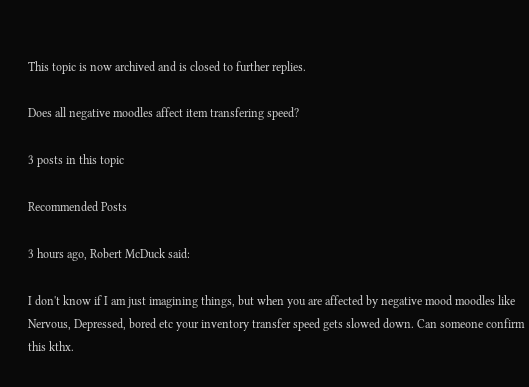This topic is now archived and is closed to further replies.

Does all negative moodles affect item transfering speed?

3 posts in this topic

Recommended Posts

3 hours ago, Robert McDuck said:

I don't know if I am just imagining things, but when you are affected by negative mood moodles like Nervous, Depressed, bored etc your inventory transfer speed gets slowed down. Can someone confirm this kthx.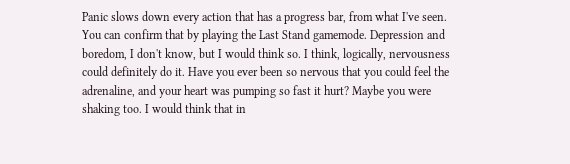Panic slows down every action that has a progress bar, from what I've seen. You can confirm that by playing the Last Stand gamemode. Depression and boredom, I don't know, but I would think so. I think, logically, nervousness could definitely do it. Have you ever been so nervous that you could feel the adrenaline, and your heart was pumping so fast it hurt? Maybe you were shaking too. I would think that in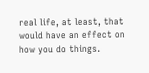real life, at least, that would have an effect on how you do things.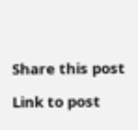Share this post

Link to post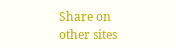Share on other sites